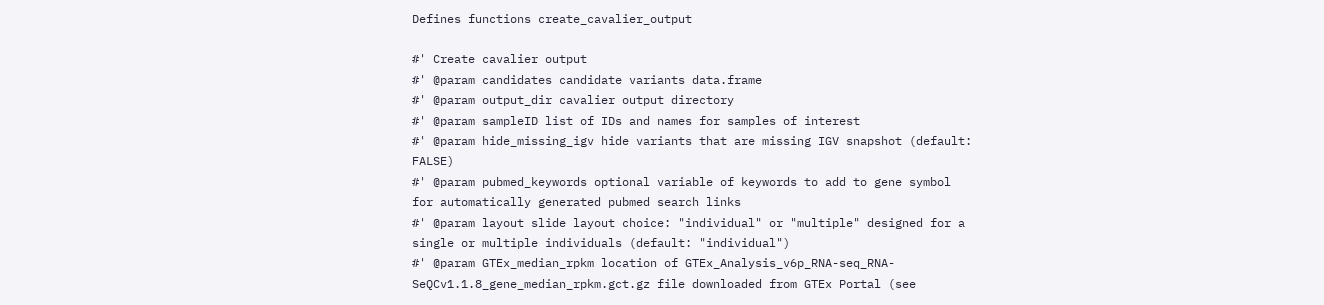Defines functions create_cavalier_output

#' Create cavalier output
#' @param candidates candidate variants data.frame
#' @param output_dir cavalier output directory
#' @param sampleID list of IDs and names for samples of interest
#' @param hide_missing_igv hide variants that are missing IGV snapshot (default: FALSE)
#' @param pubmed_keywords optional variable of keywords to add to gene symbol for automatically generated pubmed search links
#' @param layout slide layout choice: "individual" or "multiple" designed for a single or multiple individuals (default: "individual")
#' @param GTEx_median_rpkm location of GTEx_Analysis_v6p_RNA-seq_RNA-SeQCv1.1.8_gene_median_rpkm.gct.gz file downloaded from GTEx Portal (see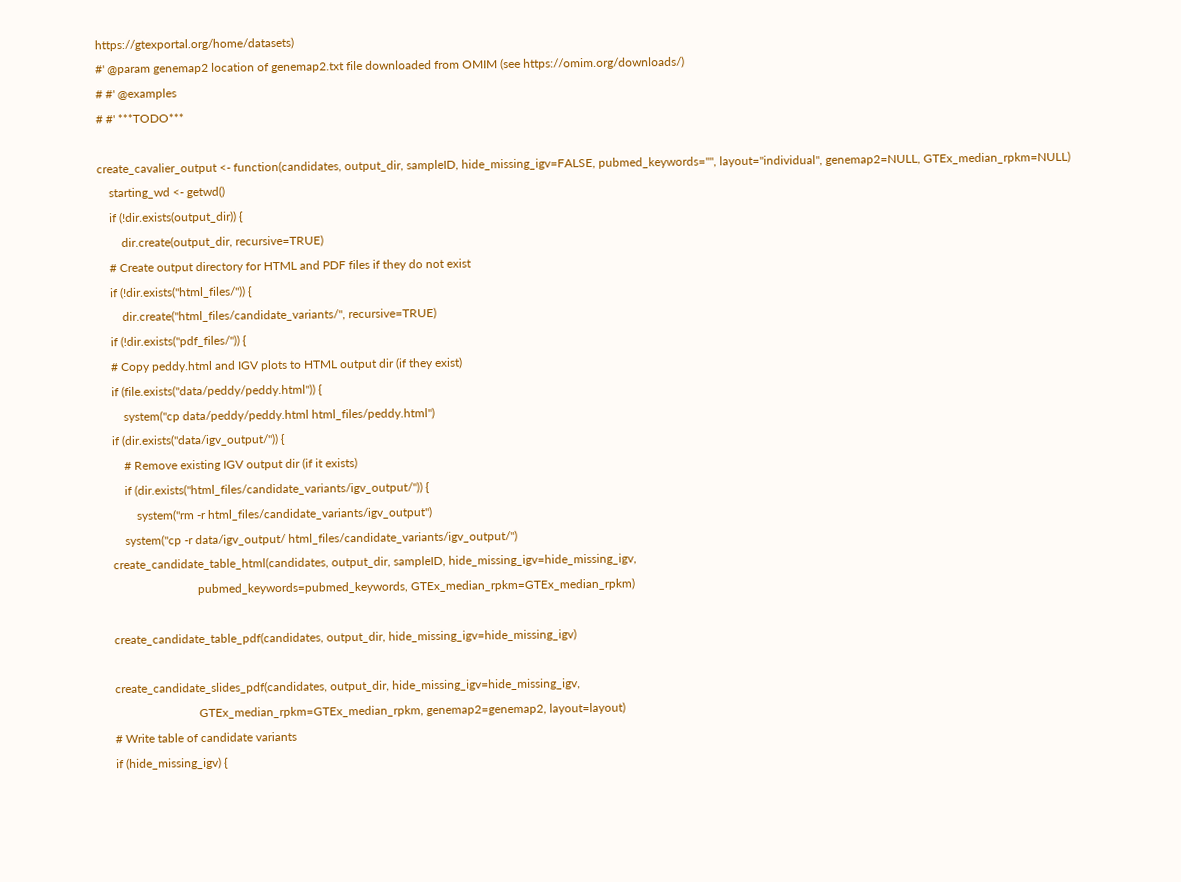https://gtexportal.org/home/datasets)
#' @param genemap2 location of genemap2.txt file downloaded from OMIM (see https://omim.org/downloads/)
# #' @examples
# #' ***TODO***

create_cavalier_output <- function(candidates, output_dir, sampleID, hide_missing_igv=FALSE, pubmed_keywords="", layout="individual", genemap2=NULL, GTEx_median_rpkm=NULL)
    starting_wd <- getwd()
    if (!dir.exists(output_dir)) {
        dir.create(output_dir, recursive=TRUE)
    # Create output directory for HTML and PDF files if they do not exist
    if (!dir.exists("html_files/")) {
        dir.create("html_files/candidate_variants/", recursive=TRUE)
    if (!dir.exists("pdf_files/")) {
    # Copy peddy.html and IGV plots to HTML output dir (if they exist)
    if (file.exists("data/peddy/peddy.html")) {
        system("cp data/peddy/peddy.html html_files/peddy.html")
    if (dir.exists("data/igv_output/")) {
        # Remove existing IGV output dir (if it exists)
        if (dir.exists("html_files/candidate_variants/igv_output/")) {
            system("rm -r html_files/candidate_variants/igv_output")
        system("cp -r data/igv_output/ html_files/candidate_variants/igv_output/")
    create_candidate_table_html(candidates, output_dir, sampleID, hide_missing_igv=hide_missing_igv,
                                pubmed_keywords=pubmed_keywords, GTEx_median_rpkm=GTEx_median_rpkm)

    create_candidate_table_pdf(candidates, output_dir, hide_missing_igv=hide_missing_igv)

    create_candidate_slides_pdf(candidates, output_dir, hide_missing_igv=hide_missing_igv,
                                GTEx_median_rpkm=GTEx_median_rpkm, genemap2=genemap2, layout=layout)
    # Write table of candidate variants
    if (hide_missing_igv) {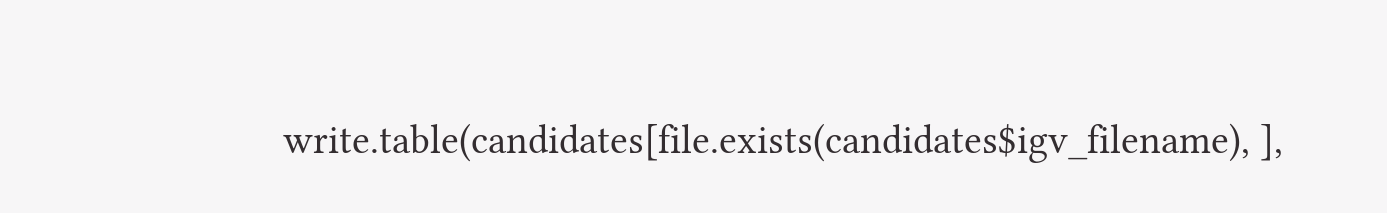write.table(candidates[file.exists(candidates$igv_filename), ],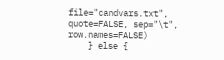file="candvars.txt", quote=FALSE, sep="\t", row.names=FALSE)
    } else {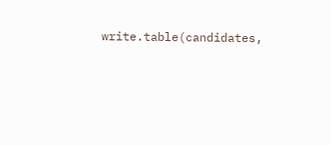write.table(candidates,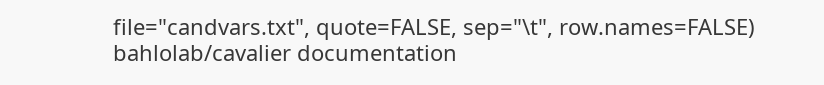file="candvars.txt", quote=FALSE, sep="\t", row.names=FALSE)
bahlolab/cavalier documentation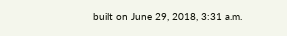built on June 29, 2018, 3:31 a.m.